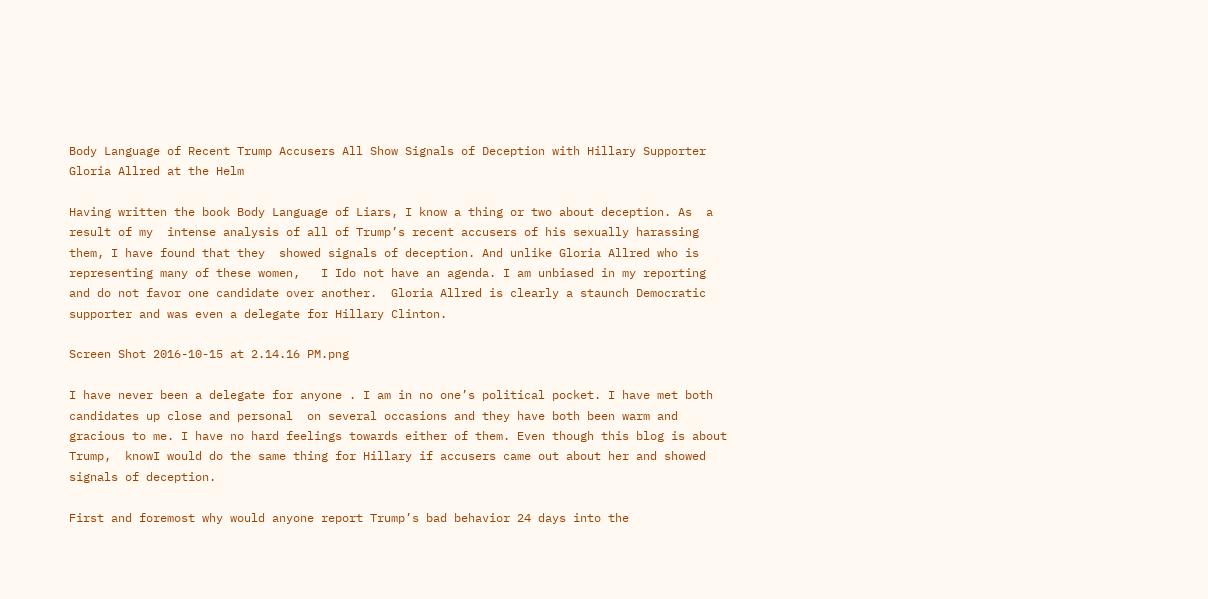Body Language of Recent Trump Accusers All Show Signals of Deception with Hillary Supporter Gloria Allred at the Helm

Having written the book Body Language of Liars, I know a thing or two about deception. As  a result of my  intense analysis of all of Trump’s recent accusers of his sexually harassing them, I have found that they  showed signals of deception. And unlike Gloria Allred who is representing many of these women,   I Ido not have an agenda. I am unbiased in my reporting and do not favor one candidate over another.  Gloria Allred is clearly a staunch Democratic supporter and was even a delegate for Hillary Clinton.

Screen Shot 2016-10-15 at 2.14.16 PM.png

I have never been a delegate for anyone . I am in no one’s political pocket. I have met both candidates up close and personal  on several occasions and they have both been warm and gracious to me. I have no hard feelings towards either of them. Even though this blog is about Trump,  knowI would do the same thing for Hillary if accusers came out about her and showed signals of deception.

First and foremost why would anyone report Trump’s bad behavior 24 days into the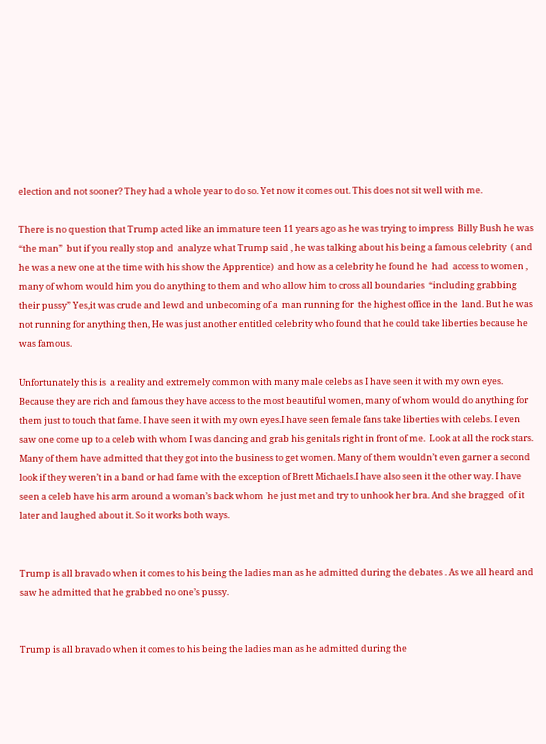election and not sooner? They had a whole year to do so. Yet now it comes out. This does not sit well with me.

There is no question that Trump acted like an immature teen 11 years ago as he was trying to impress  Billy Bush he was “the man”  but if you really stop and  analyze what Trump said , he was talking about his being a famous celebrity  ( and he was a new one at the time with his show the Apprentice)  and how as a celebrity he found he  had  access to women , many of whom would him you do anything to them and who allow him to cross all boundaries  “including grabbing their pussy” Yes,it was crude and lewd and unbecoming of a  man running for  the highest office in the  land. But he was not running for anything then, He was just another entitled celebrity who found that he could take liberties because he was famous.

Unfortunately this is  a reality and extremely common with many male celebs as I have seen it with my own eyes. Because they are rich and famous they have access to the most beautiful women, many of whom would do anything for them just to touch that fame. I have seen it with my own eyes.I have seen female fans take liberties with celebs. I even saw one come up to a celeb with whom I was dancing and grab his genitals right in front of me.  Look at all the rock stars. Many of them have admitted that they got into the business to get women. Many of them wouldn’t even garner a second look if they weren’t in a band or had fame with the exception of Brett Michaels.I have also seen it the other way. I have seen a celeb have his arm around a woman’s back whom  he just met and try to unhook her bra. And she bragged  of it later and laughed about it. So it works both ways.


Trump is all bravado when it comes to his being the ladies man as he admitted during the debates . As we all heard and saw he admitted that he grabbed no one’s pussy.


Trump is all bravado when it comes to his being the ladies man as he admitted during the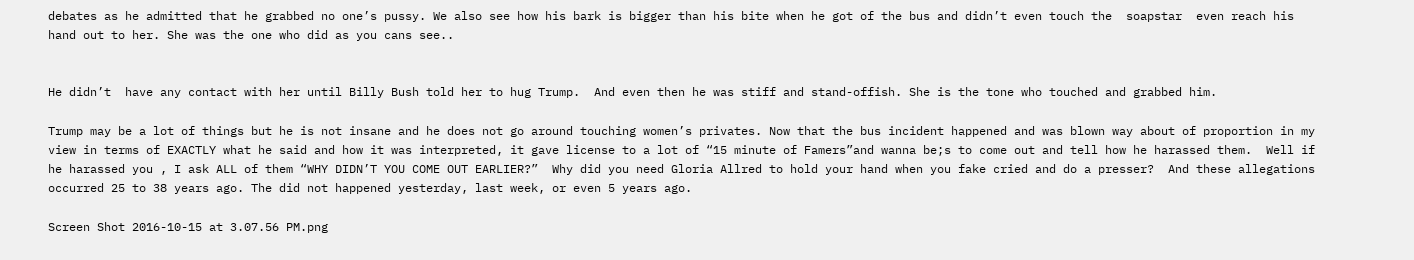debates as he admitted that he grabbed no one’s pussy. We also see how his bark is bigger than his bite when he got of the bus and didn’t even touch the  soapstar  even reach his hand out to her. She was the one who did as you cans see..


He didn’t  have any contact with her until Billy Bush told her to hug Trump.  And even then he was stiff and stand-offish. She is the tone who touched and grabbed him.

Trump may be a lot of things but he is not insane and he does not go around touching women’s privates. Now that the bus incident happened and was blown way about of proportion in my view in terms of EXACTLY what he said and how it was interpreted, it gave license to a lot of “15 minute of Famers”and wanna be;s to come out and tell how he harassed them.  Well if he harassed you , I ask ALL of them “WHY DIDN’T YOU COME OUT EARLIER?”  Why did you need Gloria Allred to hold your hand when you fake cried and do a presser?  And these allegations occurred 25 to 38 years ago. The did not happened yesterday, last week, or even 5 years ago.

Screen Shot 2016-10-15 at 3.07.56 PM.png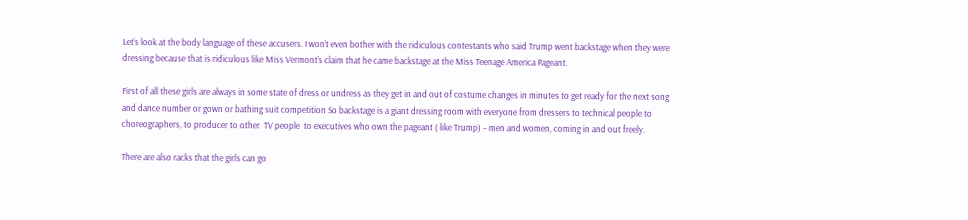Let’s look at the body language of these accusers. I won’t even bother with the ridiculous contestants who said Trump went backstage when they were dressing because that is ridiculous like Miss Vermont’s claim that he came backstage at the Miss Teenage America Pageant.

First of all these girls are always in some state of dress or undress as they get in and out of costume changes in minutes to get ready for the next song and dance number or gown or bathing suit competition So backstage is a giant dressing room with everyone from dressers to technical people to choreographers, to producer to other  TV people  to executives who own the pageant ( like Trump) – men and women, coming in and out freely.

There are also racks that the girls can go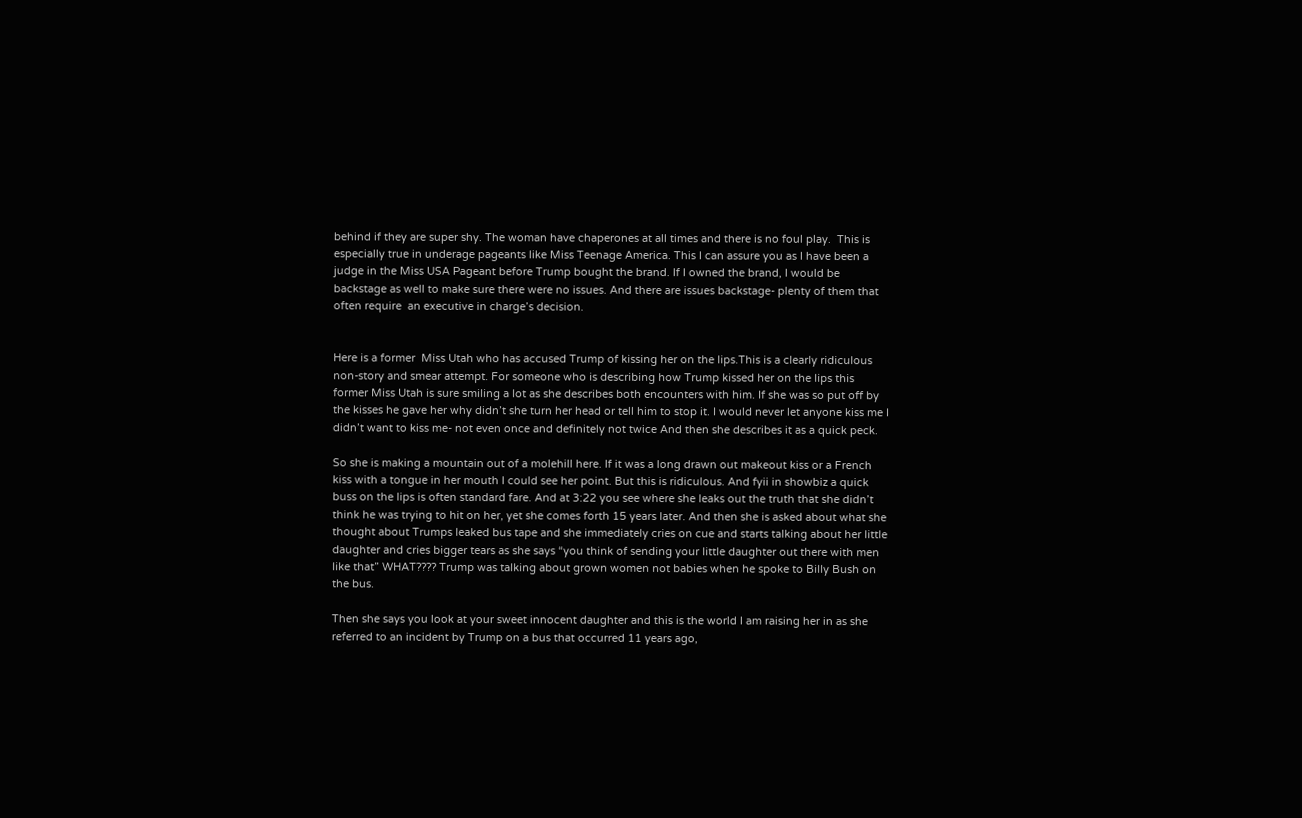behind if they are super shy. The woman have chaperones at all times and there is no foul play.  This is especially true in underage pageants like Miss Teenage America. This I can assure you as I have been a judge in the Miss USA Pageant before Trump bought the brand. If I owned the brand, I would be backstage as well to make sure there were no issues. And there are issues backstage- plenty of them that often require  an executive in charge’s decision.


Here is a former  Miss Utah who has accused Trump of kissing her on the lips.This is a clearly ridiculous non-story and smear attempt. For someone who is describing how Trump kissed her on the lips this former Miss Utah is sure smiling a lot as she describes both encounters with him. If she was so put off by the kisses he gave her why didn’t she turn her head or tell him to stop it. I would never let anyone kiss me I didn’t want to kiss me- not even once and definitely not twice And then she describes it as a quick peck.

So she is making a mountain out of a molehill here. If it was a long drawn out makeout kiss or a French kiss with a tongue in her mouth I could see her point. But this is ridiculous. And fyii in showbiz a quick buss on the lips is often standard fare. And at 3:22 you see where she leaks out the truth that she didn’t think he was trying to hit on her, yet she comes forth 15 years later. And then she is asked about what she thought about Trumps leaked bus tape and she immediately cries on cue and starts talking about her little daughter and cries bigger tears as she says “you think of sending your little daughter out there with men like that” WHAT???? Trump was talking about grown women not babies when he spoke to Billy Bush on the bus.

Then she says you look at your sweet innocent daughter and this is the world I am raising her in as she referred to an incident by Trump on a bus that occurred 11 years ago,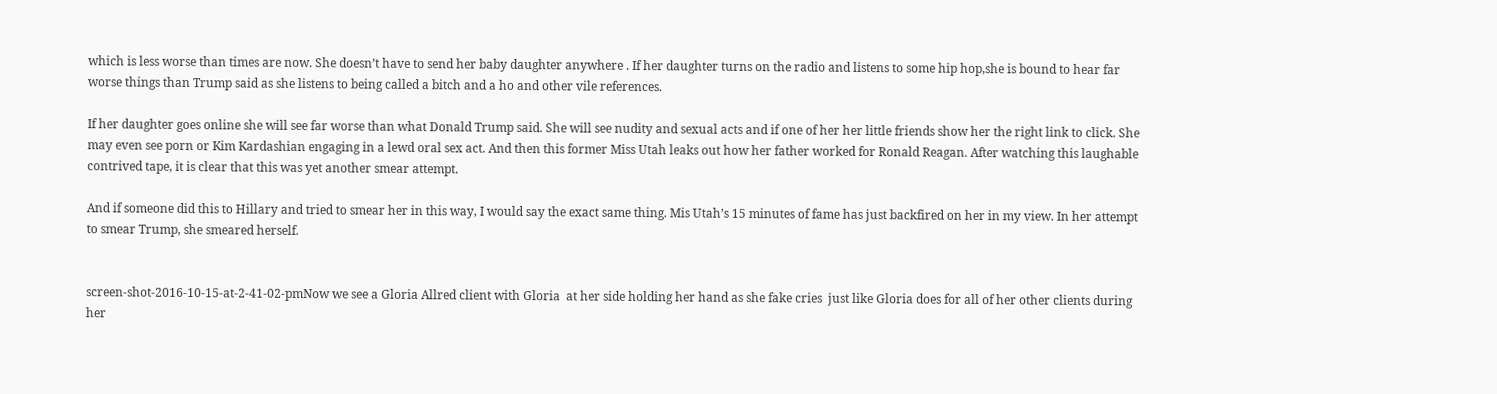which is less worse than times are now. She doesn’t have to send her baby daughter anywhere . If her daughter turns on the radio and listens to some hip hop,she is bound to hear far worse things than Trump said as she listens to being called a bitch and a ho and other vile references.

If her daughter goes online she will see far worse than what Donald Trump said. She will see nudity and sexual acts and if one of her her little friends show her the right link to click. She may even see porn or Kim Kardashian engaging in a lewd oral sex act. And then this former Miss Utah leaks out how her father worked for Ronald Reagan. After watching this laughable contrived tape, it is clear that this was yet another smear attempt.

And if someone did this to Hillary and tried to smear her in this way, I would say the exact same thing. Mis Utah’s 15 minutes of fame has just backfired on her in my view. In her attempt to smear Trump, she smeared herself.


screen-shot-2016-10-15-at-2-41-02-pmNow we see a Gloria Allred client with Gloria  at her side holding her hand as she fake cries  just like Gloria does for all of her other clients during her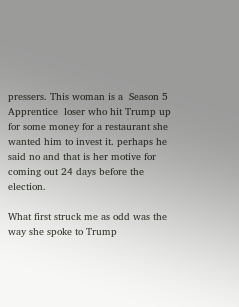pressers. This woman is a  Season 5 Apprentice  loser who hit Trump up for some money for a restaurant she wanted him to invest it. perhaps he said no and that is her motive for coming out 24 days before the election.

What first struck me as odd was the way she spoke to Trump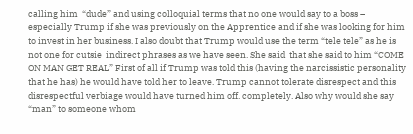calling him  “dude” and using colloquial terms that no one would say to a boss – especially Trump if she was previously on the Apprentice and if she was looking for him to invest in her business. I also doubt that Trump would use the term “tele tele” as he is not one for cutsie  indirect phrases as we have seen. She said  that she said to him “COME ON MAN GET REAL” First of all if Trump was told this (having the narcissistic personality that he has) he would have told her to leave. Trump cannot tolerate disrespect and this disrespectful verbiage would have turned him off. completely. Also why would she say “man” to someone whom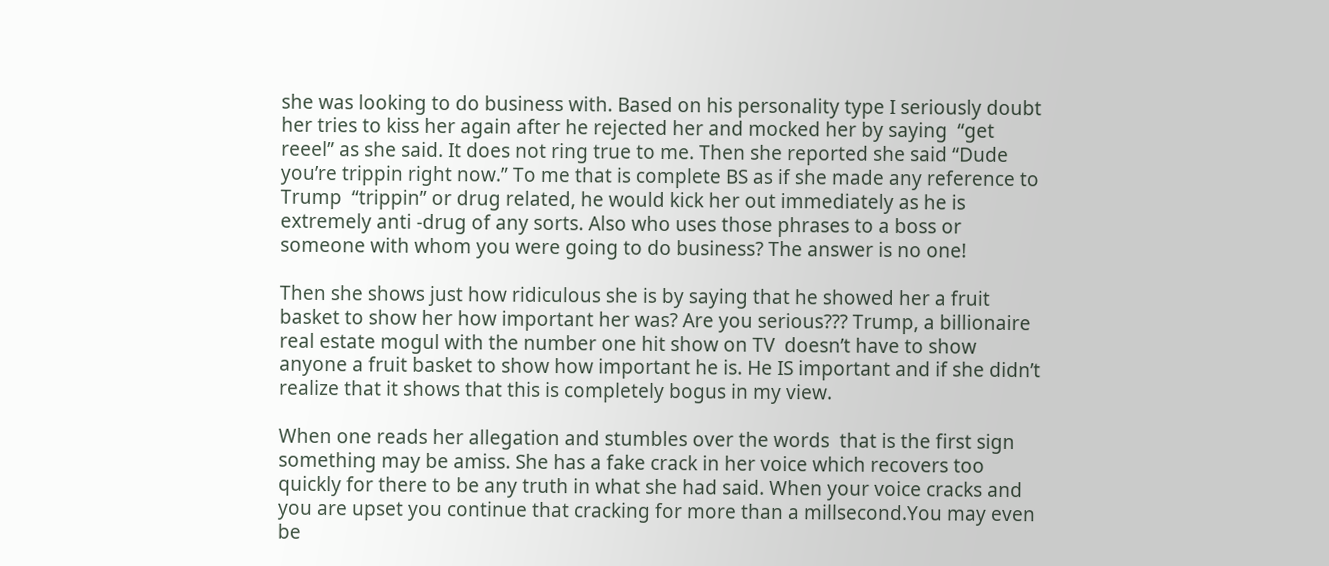she was looking to do business with. Based on his personality type I seriously doubt her tries to kiss her again after he rejected her and mocked her by saying  “get reeel” as she said. It does not ring true to me. Then she reported she said “Dude you’re trippin right now.” To me that is complete BS as if she made any reference to Trump  “trippin” or drug related, he would kick her out immediately as he is extremely anti -drug of any sorts. Also who uses those phrases to a boss or someone with whom you were going to do business? The answer is no one!

Then she shows just how ridiculous she is by saying that he showed her a fruit basket to show her how important her was? Are you serious??? Trump, a billionaire  real estate mogul with the number one hit show on TV  doesn’t have to show anyone a fruit basket to show how important he is. He IS important and if she didn’t  realize that it shows that this is completely bogus in my view.

When one reads her allegation and stumbles over the words  that is the first sign something may be amiss. She has a fake crack in her voice which recovers too quickly for there to be any truth in what she had said. When your voice cracks and you are upset you continue that cracking for more than a millsecond.You may even be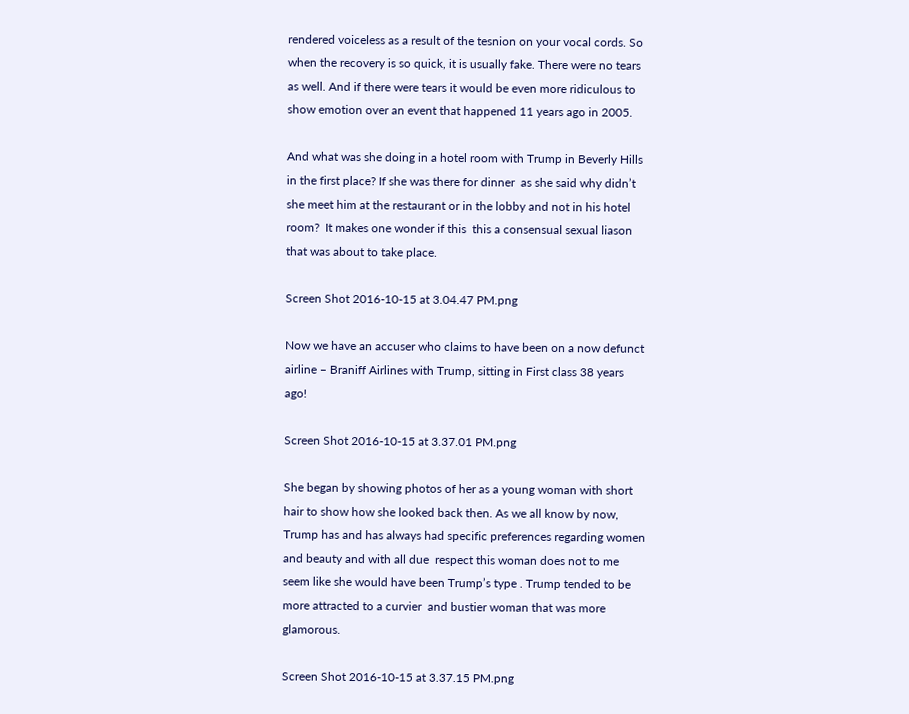rendered voiceless as a result of the tesnion on your vocal cords. So when the recovery is so quick, it is usually fake. There were no tears as well. And if there were tears it would be even more ridiculous to show emotion over an event that happened 11 years ago in 2005.

And what was she doing in a hotel room with Trump in Beverly Hills in the first place? If she was there for dinner  as she said why didn’t she meet him at the restaurant or in the lobby and not in his hotel room?  It makes one wonder if this  this a consensual sexual liason that was about to take place.

Screen Shot 2016-10-15 at 3.04.47 PM.png

Now we have an accuser who claims to have been on a now defunct airline – Braniff Airlines with Trump, sitting in First class 38 years ago!

Screen Shot 2016-10-15 at 3.37.01 PM.png

She began by showing photos of her as a young woman with short hair to show how she looked back then. As we all know by now, Trump has and has always had specific preferences regarding women and beauty and with all due  respect this woman does not to me seem like she would have been Trump’s type . Trump tended to be more attracted to a curvier  and bustier woman that was more glamorous.

Screen Shot 2016-10-15 at 3.37.15 PM.png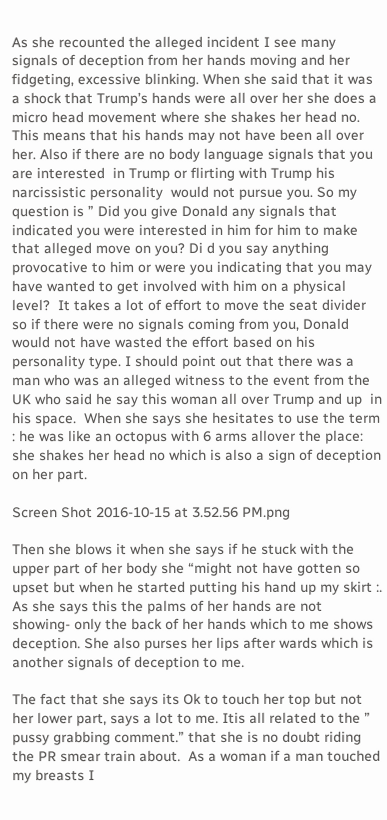As she recounted the alleged incident I see many signals of deception from her hands moving and her fidgeting, excessive blinking. When she said that it was a shock that Trump’s hands were all over her she does a micro head movement where she shakes her head no. This means that his hands may not have been all over her. Also if there are no body language signals that you are interested  in Trump or flirting with Trump his narcissistic personality  would not pursue you. So my question is ” Did you give Donald any signals that indicated you were interested in him for him to make that alleged move on you? Di d you say anything provocative to him or were you indicating that you may have wanted to get involved with him on a physical level?  It takes a lot of effort to move the seat divider so if there were no signals coming from you, Donald would not have wasted the effort based on his personality type. I should point out that there was a man who was an alleged witness to the event from the UK who said he say this woman all over Trump and up  in his space.  When she says she hesitates to use the term : he was like an octopus with 6 arms allover the place: she shakes her head no which is also a sign of deception on her part.

Screen Shot 2016-10-15 at 3.52.56 PM.png

Then she blows it when she says if he stuck with the upper part of her body she “might not have gotten so upset but when he started putting his hand up my skirt :. As she says this the palms of her hands are not showing- only the back of her hands which to me shows deception. She also purses her lips after wards which is another signals of deception to me.

The fact that she says its Ok to touch her top but not her lower part, says a lot to me. Itis all related to the ” pussy grabbing comment.” that she is no doubt riding the PR smear train about.  As a woman if a man touched my breasts I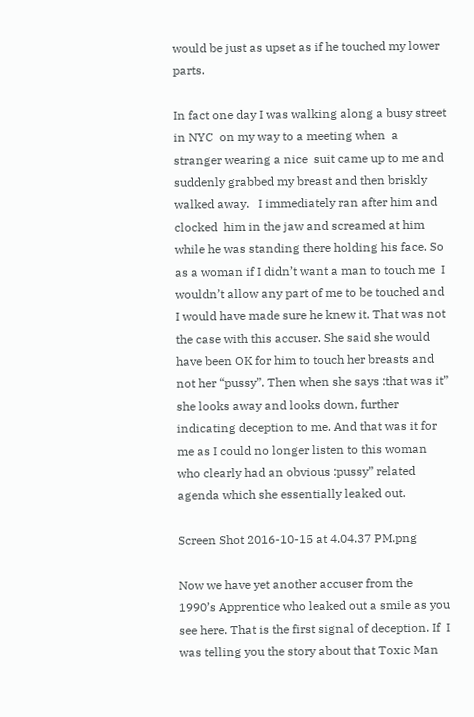would be just as upset as if he touched my lower parts.

In fact one day I was walking along a busy street in NYC  on my way to a meeting when  a stranger wearing a nice  suit came up to me and suddenly grabbed my breast and then briskly walked away.   I immediately ran after him and clocked  him in the jaw and screamed at him while he was standing there holding his face. So as a woman if I didn’t want a man to touch me  I wouldn’t allow any part of me to be touched and I would have made sure he knew it. That was not the case with this accuser. She said she would have been OK for him to touch her breasts and not her “pussy”. Then when she says :that was it” she looks away and looks down, further indicating deception to me. And that was it for me as I could no longer listen to this woman who clearly had an obvious :pussy” related agenda which she essentially leaked out.

Screen Shot 2016-10-15 at 4.04.37 PM.png

Now we have yet another accuser from the 1990’s Apprentice who leaked out a smile as you see here. That is the first signal of deception. If  I was telling you the story about that Toxic Man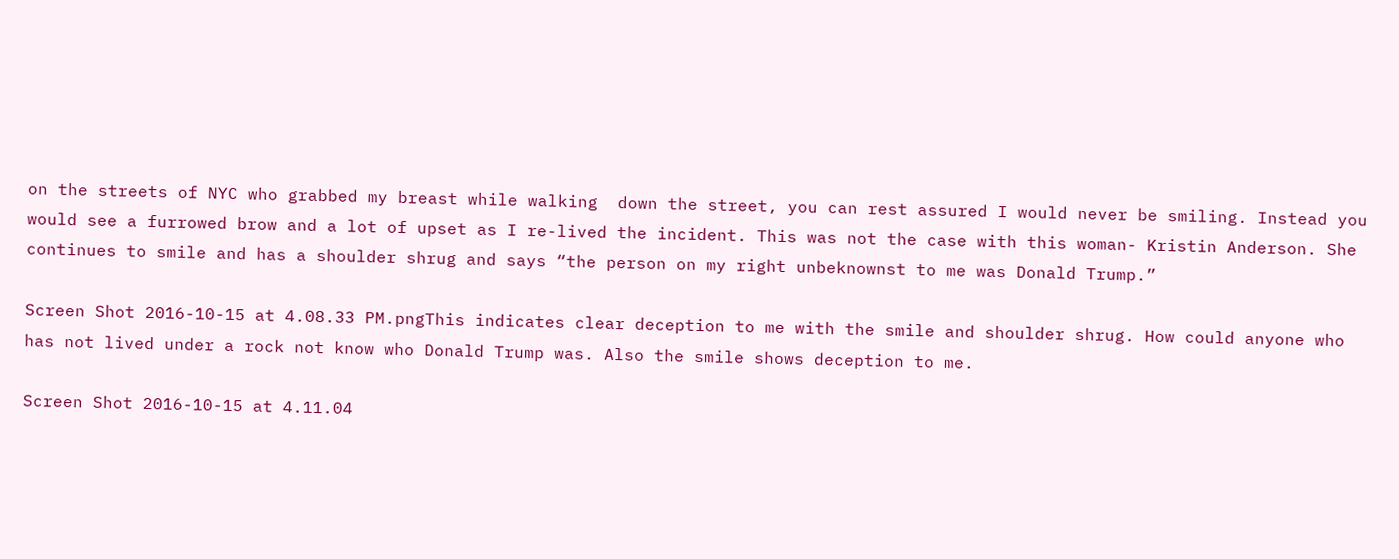on the streets of NYC who grabbed my breast while walking  down the street, you can rest assured I would never be smiling. Instead you would see a furrowed brow and a lot of upset as I re-lived the incident. This was not the case with this woman- Kristin Anderson. She continues to smile and has a shoulder shrug and says “the person on my right unbeknownst to me was Donald Trump.”

Screen Shot 2016-10-15 at 4.08.33 PM.pngThis indicates clear deception to me with the smile and shoulder shrug. How could anyone who has not lived under a rock not know who Donald Trump was. Also the smile shows deception to me.

Screen Shot 2016-10-15 at 4.11.04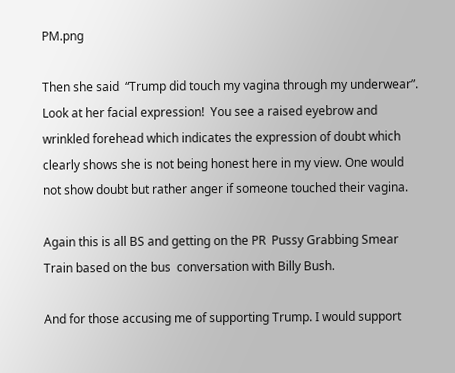PM.png

Then she said  “Trump did touch my vagina through my underwear”. Look at her facial expression!  You see a raised eyebrow and wrinkled forehead which indicates the expression of doubt which clearly shows she is not being honest here in my view. One would not show doubt but rather anger if someone touched their vagina.

Again this is all BS and getting on the PR  Pussy Grabbing Smear Train based on the bus  conversation with Billy Bush.

And for those accusing me of supporting Trump. I would support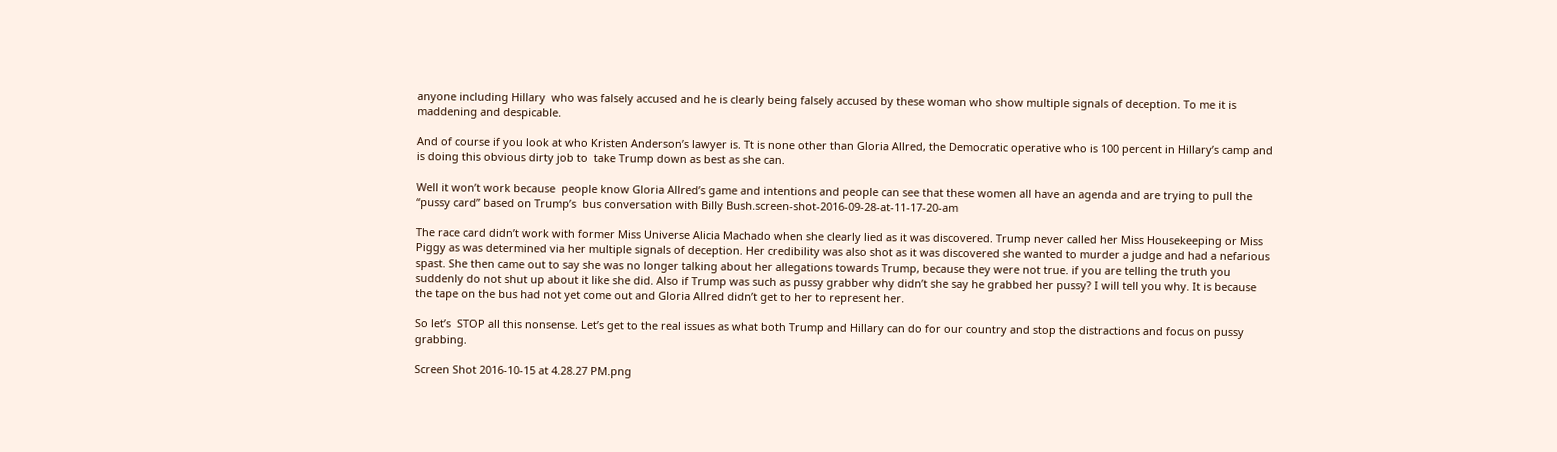anyone including Hillary  who was falsely accused and he is clearly being falsely accused by these woman who show multiple signals of deception. To me it is maddening and despicable.

And of course if you look at who Kristen Anderson’s lawyer is. Tt is none other than Gloria Allred, the Democratic operative who is 100 percent in Hillary’s camp and is doing this obvious dirty job to  take Trump down as best as she can.

Well it won’t work because  people know Gloria Allred’s game and intentions and people can see that these women all have an agenda and are trying to pull the “pussy card” based on Trump’s  bus conversation with Billy Bush.screen-shot-2016-09-28-at-11-17-20-am

The race card didn’t work with former Miss Universe Alicia Machado when she clearly lied as it was discovered. Trump never called her Miss Housekeeping or Miss Piggy as was determined via her multiple signals of deception. Her credibility was also shot as it was discovered she wanted to murder a judge and had a nefarious spast. She then came out to say she was no longer talking about her allegations towards Trump, because they were not true. if you are telling the truth you suddenly do not shut up about it like she did. Also if Trump was such as pussy grabber why didn’t she say he grabbed her pussy? I will tell you why. It is because  the tape on the bus had not yet come out and Gloria Allred didn’t get to her to represent her.

So let’s  STOP all this nonsense. Let’s get to the real issues as what both Trump and Hillary can do for our country and stop the distractions and focus on pussy grabbing.

Screen Shot 2016-10-15 at 4.28.27 PM.png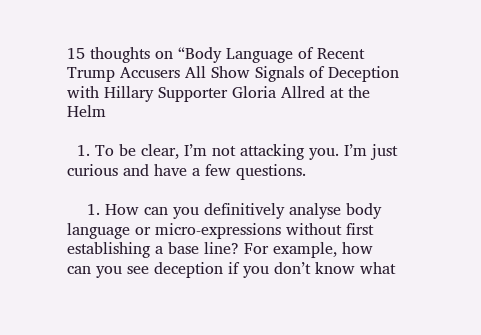15 thoughts on “Body Language of Recent Trump Accusers All Show Signals of Deception with Hillary Supporter Gloria Allred at the Helm

  1. To be clear, I’m not attacking you. I’m just curious and have a few questions.

    1. How can you definitively analyse body language or micro-expressions without first establishing a base line? For example, how can you see deception if you don’t know what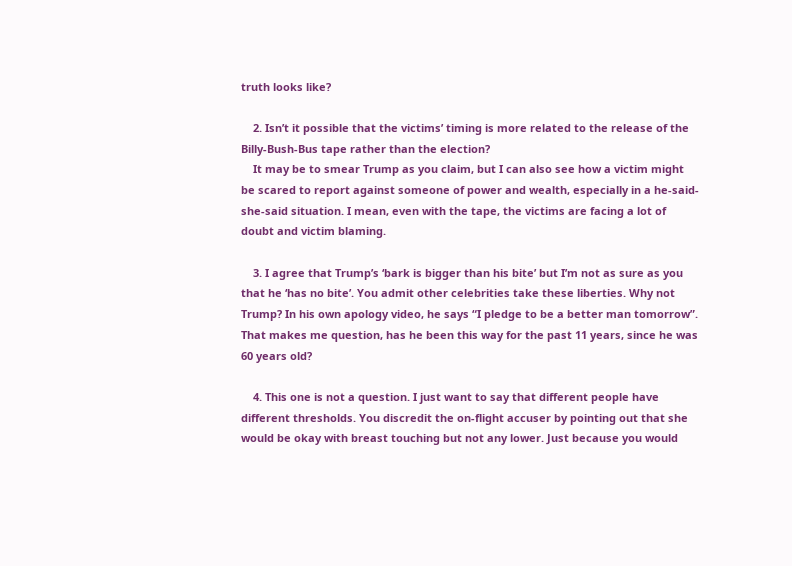truth looks like?

    2. Isn’t it possible that the victims’ timing is more related to the release of the Billy-Bush-Bus tape rather than the election?
    It may be to smear Trump as you claim, but I can also see how a victim might be scared to report against someone of power and wealth, especially in a he-said-she-said situation. I mean, even with the tape, the victims are facing a lot of doubt and victim blaming.

    3. I agree that Trump’s ‘bark is bigger than his bite’ but I’m not as sure as you that he ‘has no bite’. You admit other celebrities take these liberties. Why not Trump? In his own apology video, he says “I pledge to be a better man tomorrow”. That makes me question, has he been this way for the past 11 years, since he was 60 years old?

    4. This one is not a question. I just want to say that different people have different thresholds. You discredit the on-flight accuser by pointing out that she would be okay with breast touching but not any lower. Just because you would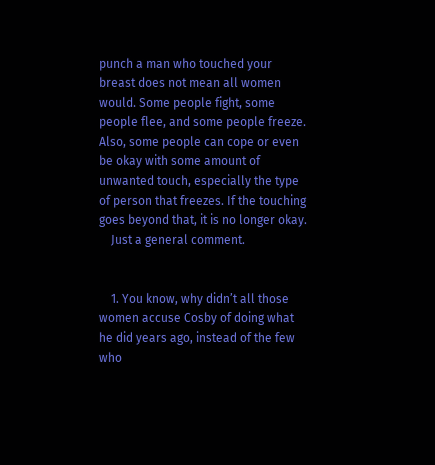punch a man who touched your breast does not mean all women would. Some people fight, some people flee, and some people freeze. Also, some people can cope or even be okay with some amount of unwanted touch, especially the type of person that freezes. If the touching goes beyond that, it is no longer okay.
    Just a general comment.


    1. You know, why didn’t all those women accuse Cosby of doing what he did years ago, instead of the few who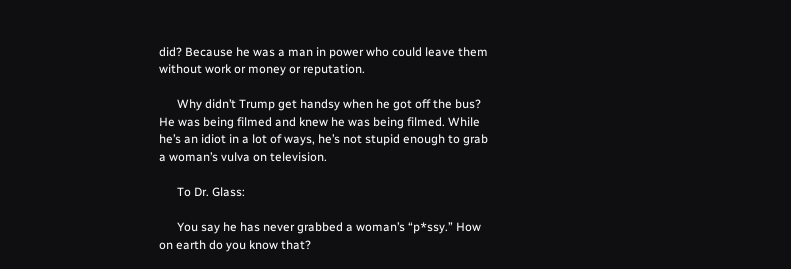did? Because he was a man in power who could leave them without work or money or reputation.

      Why didn’t Trump get handsy when he got off the bus? He was being filmed and knew he was being filmed. While he’s an idiot in a lot of ways, he’s not stupid enough to grab a woman’s vulva on television.

      To Dr. Glass:

      You say he has never grabbed a woman’s “p*ssy.” How on earth do you know that?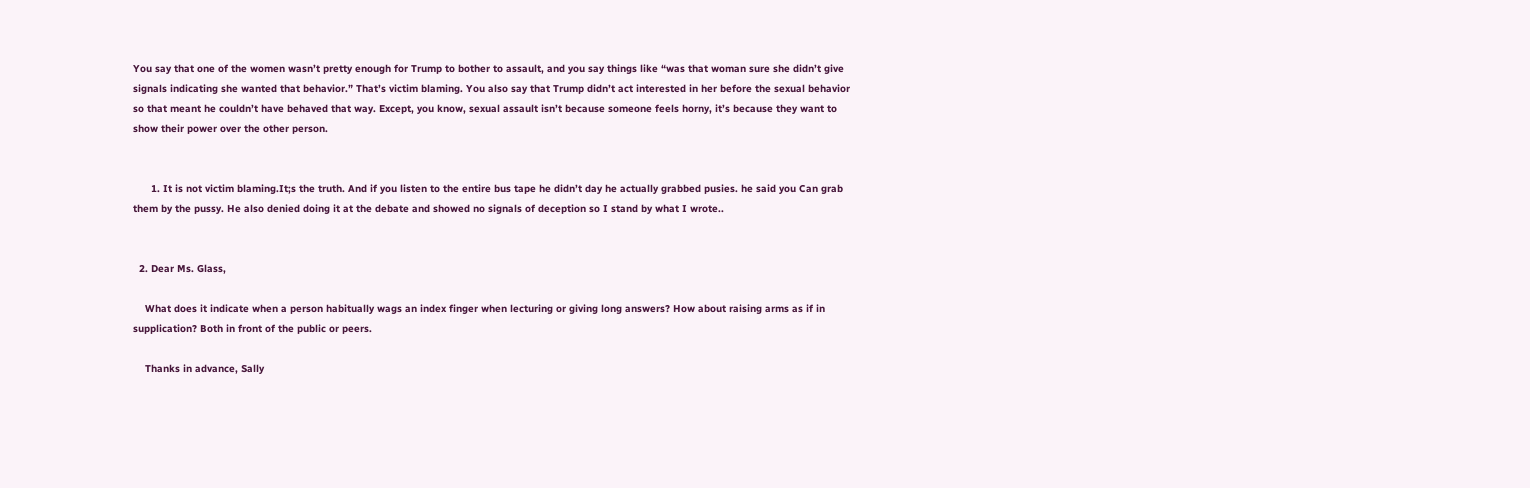You say that one of the women wasn’t pretty enough for Trump to bother to assault, and you say things like “was that woman sure she didn’t give signals indicating she wanted that behavior.” That’s victim blaming. You also say that Trump didn’t act interested in her before the sexual behavior so that meant he couldn’t have behaved that way. Except, you know, sexual assault isn’t because someone feels horny, it’s because they want to show their power over the other person.


      1. It is not victim blaming.It;s the truth. And if you listen to the entire bus tape he didn’t day he actually grabbed pusies. he said you Can grab them by the pussy. He also denied doing it at the debate and showed no signals of deception so I stand by what I wrote..


  2. Dear Ms. Glass,

    What does it indicate when a person habitually wags an index finger when lecturing or giving long answers? How about raising arms as if in supplication? Both in front of the public or peers.

    Thanks in advance, Sally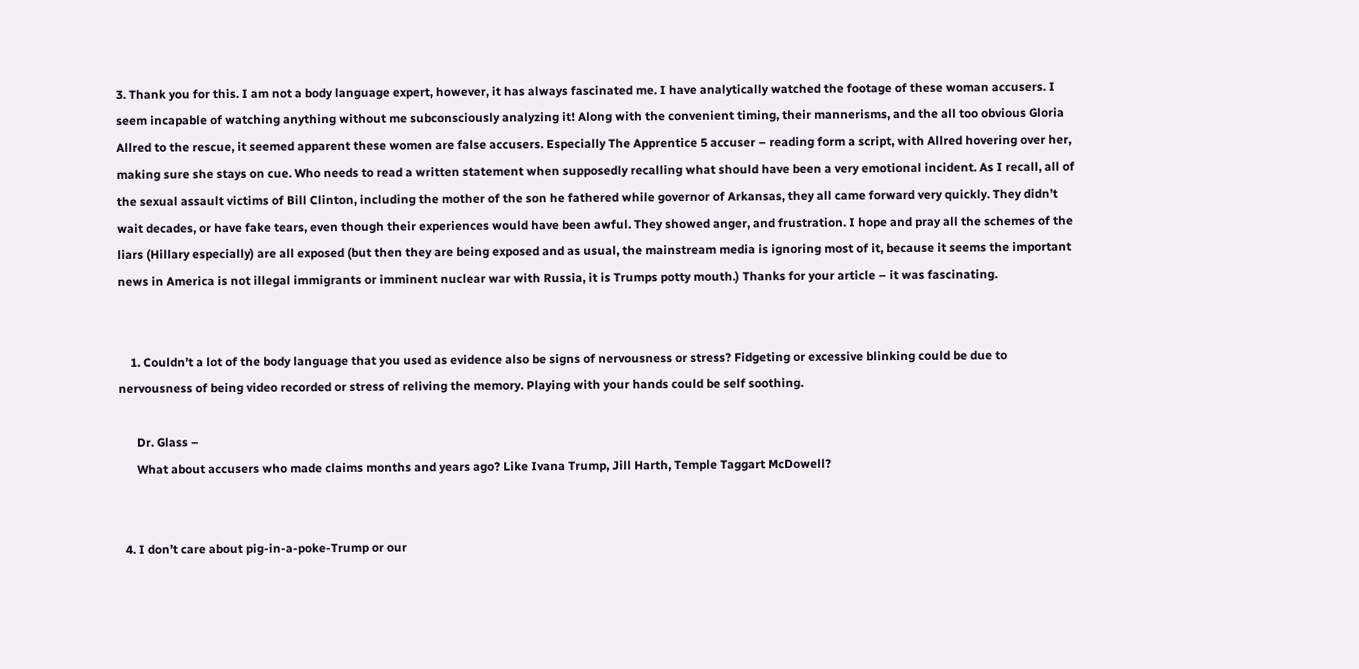3. Thank you for this. I am not a body language expert, however, it has always fascinated me. I have analytically watched the footage of these woman accusers. I seem incapable of watching anything without me subconsciously analyzing it! Along with the convenient timing, their mannerisms, and the all too obvious Gloria Allred to the rescue, it seemed apparent these women are false accusers. Especially The Apprentice 5 accuser – reading form a script, with Allred hovering over her, making sure she stays on cue. Who needs to read a written statement when supposedly recalling what should have been a very emotional incident. As I recall, all of the sexual assault victims of Bill Clinton, including the mother of the son he fathered while governor of Arkansas, they all came forward very quickly. They didn’t wait decades, or have fake tears, even though their experiences would have been awful. They showed anger, and frustration. I hope and pray all the schemes of the liars (Hillary especially) are all exposed (but then they are being exposed and as usual, the mainstream media is ignoring most of it, because it seems the important news in America is not illegal immigrants or imminent nuclear war with Russia, it is Trumps potty mouth.) Thanks for your article – it was fascinating.


    1. Couldn’t a lot of the body language that you used as evidence also be signs of nervousness or stress? Fidgeting or excessive blinking could be due to nervousness of being video recorded or stress of reliving the memory. Playing with your hands could be self soothing.

      Dr. Glass –
      What about accusers who made claims months and years ago? Like Ivana Trump, Jill Harth, Temple Taggart McDowell?


  4. I don’t care about pig-in-a-poke-Trump or our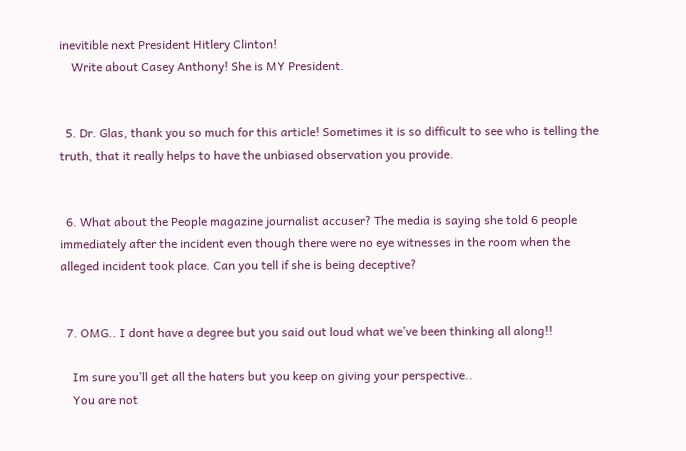inevitible next President Hitlery Clinton!
    Write about Casey Anthony! She is MY President.


  5. Dr. Glas, thank you so much for this article! Sometimes it is so difficult to see who is telling the truth, that it really helps to have the unbiased observation you provide.


  6. What about the People magazine journalist accuser? The media is saying she told 6 people immediately after the incident even though there were no eye witnesses in the room when the alleged incident took place. Can you tell if she is being deceptive?


  7. OMG.. I dont have a degree but you said out loud what we’ve been thinking all along!!

    Im sure you’ll get all the haters but you keep on giving your perspective..
    You are not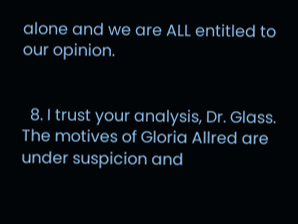alone and we are ALL entitled to our opinion.


  8. I trust your analysis, Dr. Glass. The motives of Gloria Allred are under suspicion and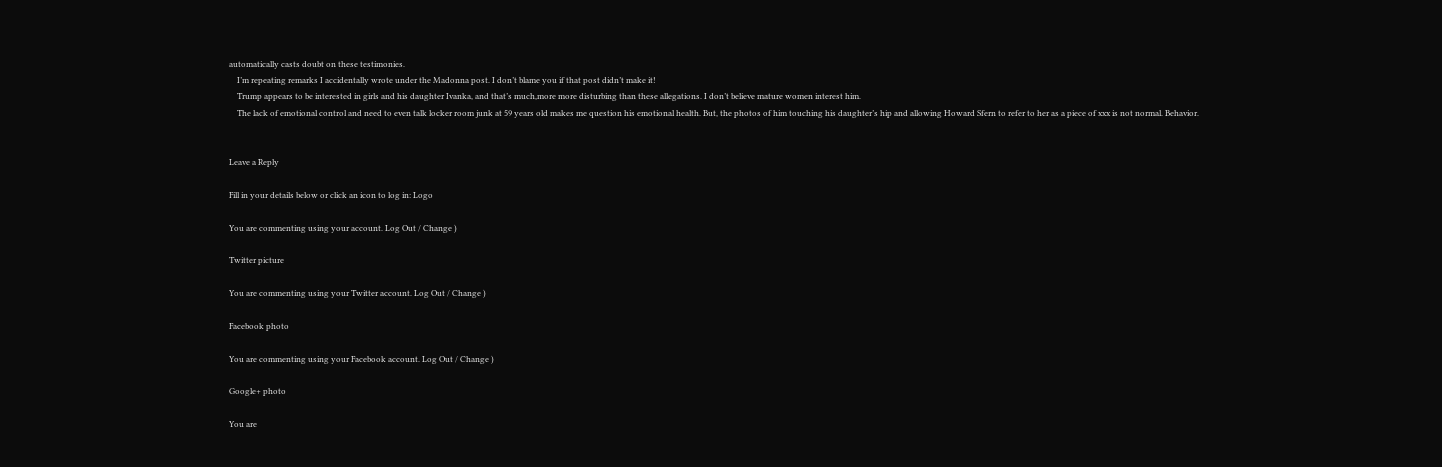automatically casts doubt on these testimonies.
    I’m repeating remarks I accidentally wrote under the Madonna post. I don’t blame you if that post didn’t make it!
    Trump appears to be interested in girls and his daughter Ivanka, and that’s much,more more disturbing than these allegations. I don’t believe mature women interest him.
    The lack of emotional control and need to even talk locker room junk at 59 years old makes me question his emotional health. But, the photos of him touching his daughter’s hip and allowing Howard Sfern to refer to her as a piece of xxx is not normal. Behavior.


Leave a Reply

Fill in your details below or click an icon to log in: Logo

You are commenting using your account. Log Out / Change )

Twitter picture

You are commenting using your Twitter account. Log Out / Change )

Facebook photo

You are commenting using your Facebook account. Log Out / Change )

Google+ photo

You are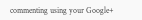commenting using your Google+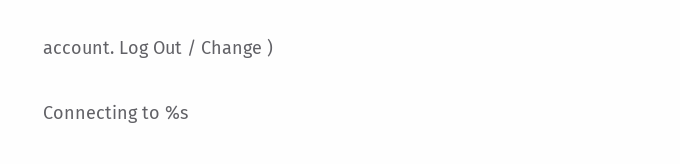account. Log Out / Change )

Connecting to %s